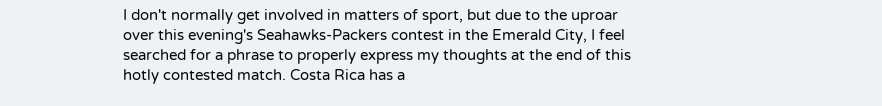I don't normally get involved in matters of sport, but due to the uproar over this evening's Seahawks-Packers contest in the Emerald City, I feel searched for a phrase to properly express my thoughts at the end of this hotly contested match. Costa Rica has a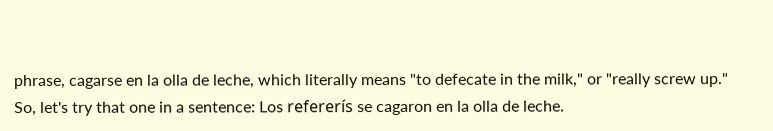phrase, cagarse en la olla de leche, which literally means "to defecate in the milk," or "really screw up." So, let's try that one in a sentence: Los refererís se cagaron en la olla de leche.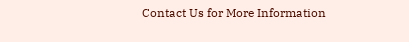Contact Us for More Information